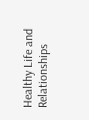Healthy Life and Relationships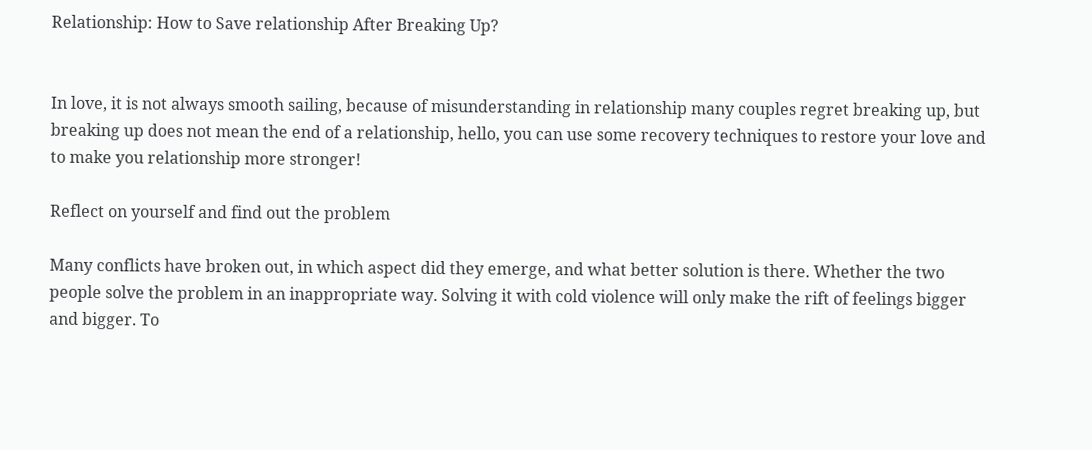Relationship: How to Save relationship After Breaking Up?


In love, it is not always smooth sailing, because of misunderstanding in relationship many couples regret breaking up, but breaking up does not mean the end of a relationship, hello, you can use some recovery techniques to restore your love and to make you relationship more stronger!

Reflect on yourself and find out the problem

Many conflicts have broken out, in which aspect did they emerge, and what better solution is there. Whether the two people solve the problem in an inappropriate way. Solving it with cold violence will only make the rift of feelings bigger and bigger. To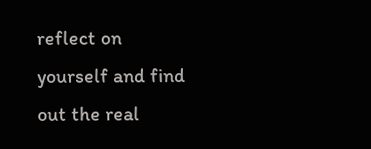reflect on yourself and find out the real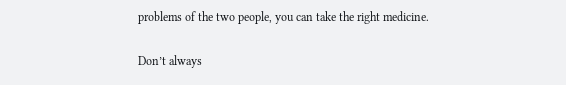problems of the two people, you can take the right medicine.

Don’t always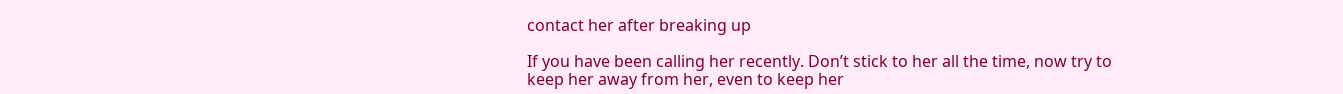contact her after breaking up

If you have been calling her recently. Don’t stick to her all the time, now try to keep her away from her, even to keep her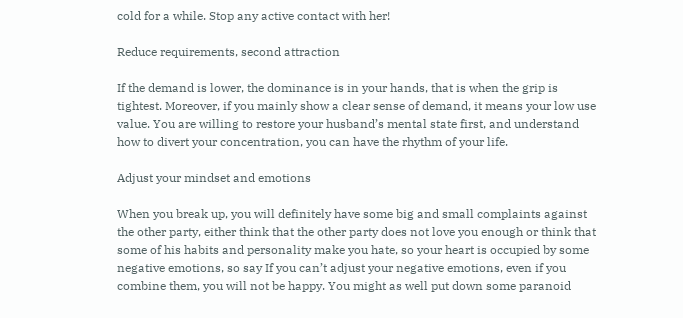cold for a while. Stop any active contact with her!

Reduce requirements, second attraction

If the demand is lower, the dominance is in your hands, that is when the grip is tightest. Moreover, if you mainly show a clear sense of demand, it means your low use value. You are willing to restore your husband’s mental state first, and understand how to divert your concentration, you can have the rhythm of your life.

Adjust your mindset and emotions

When you break up, you will definitely have some big and small complaints against the other party, either think that the other party does not love you enough or think that some of his habits and personality make you hate, so your heart is occupied by some negative emotions, so say If you can’t adjust your negative emotions, even if you combine them, you will not be happy. You might as well put down some paranoid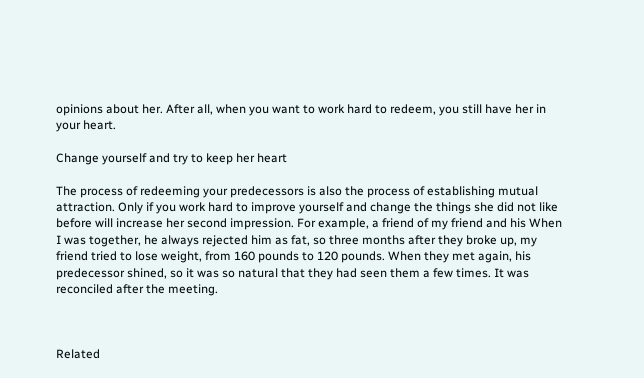opinions about her. After all, when you want to work hard to redeem, you still have her in your heart.

Change yourself and try to keep her heart

The process of redeeming your predecessors is also the process of establishing mutual attraction. Only if you work hard to improve yourself and change the things she did not like before will increase her second impression. For example, a friend of my friend and his When I was together, he always rejected him as fat, so three months after they broke up, my friend tried to lose weight, from 160 pounds to 120 pounds. When they met again, his predecessor shined, so it was so natural that they had seen them a few times. It was reconciled after the meeting.



Related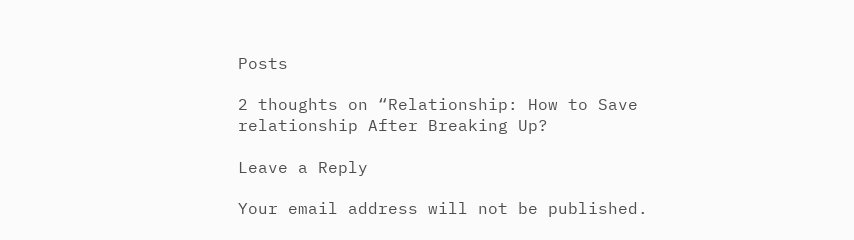Posts

2 thoughts on “Relationship: How to Save relationship After Breaking Up?

Leave a Reply

Your email address will not be published.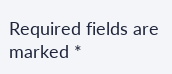Required fields are marked *